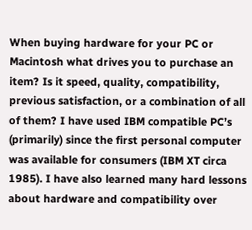When buying hardware for your PC or Macintosh what drives you to purchase an item? Is it speed, quality, compatibility, previous satisfaction, or a combination of all of them? I have used IBM compatible PC’s (primarily) since the first personal computer was available for consumers (IBM XT circa 1985). I have also learned many hard lessons about hardware and compatibility over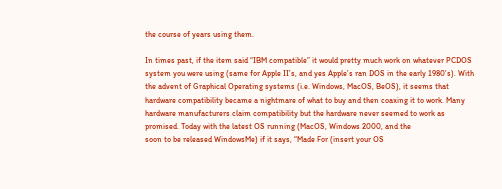the course of years using them.

In times past, if the item said “IBM compatible” it would pretty much work on whatever PCDOS system you were using (same for Apple II’s, and yes Apple’s ran DOS in the early 1980’s). With the advent of Graphical Operating systems (i.e. Windows, MacOS, BeOS), it seems that hardware compatibility became a nightmare of what to buy and then coaxing it to work. Many hardware manufacturers claim compatibility but the hardware never seemed to work as promised. Today with the latest OS running (MacOS, Windows 2000, and the
soon to be released WindowsMe) if it says, “Made For (insert your OS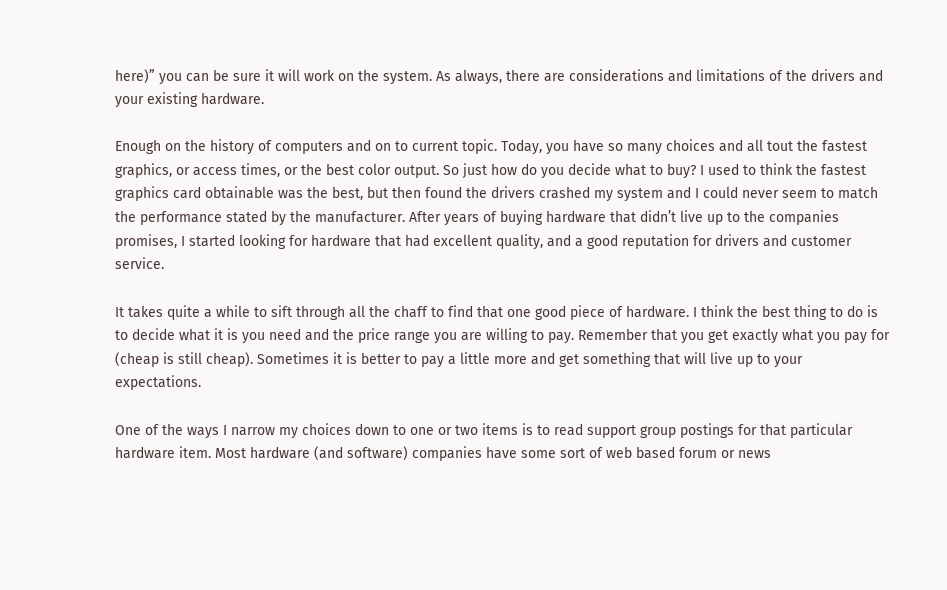here)” you can be sure it will work on the system. As always, there are considerations and limitations of the drivers and your existing hardware.

Enough on the history of computers and on to current topic. Today, you have so many choices and all tout the fastest graphics, or access times, or the best color output. So just how do you decide what to buy? I used to think the fastest graphics card obtainable was the best, but then found the drivers crashed my system and I could never seem to match the performance stated by the manufacturer. After years of buying hardware that didn’t live up to the companies promises, I started looking for hardware that had excellent quality, and a good reputation for drivers and customer service.

It takes quite a while to sift through all the chaff to find that one good piece of hardware. I think the best thing to do is to decide what it is you need and the price range you are willing to pay. Remember that you get exactly what you pay for (cheap is still cheap). Sometimes it is better to pay a little more and get something that will live up to your expectations.

One of the ways I narrow my choices down to one or two items is to read support group postings for that particular hardware item. Most hardware (and software) companies have some sort of web based forum or news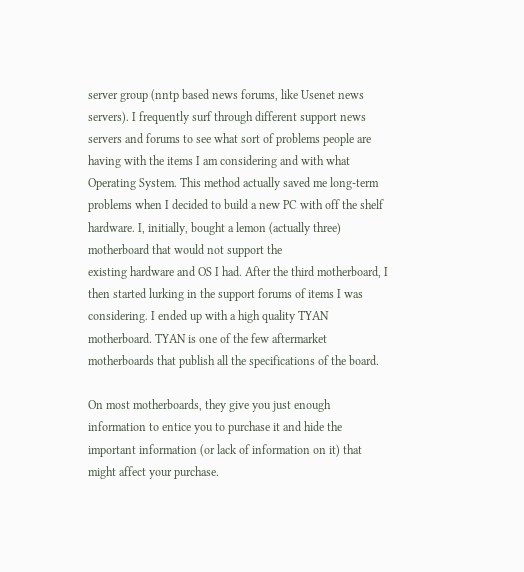server group (nntp based news forums, like Usenet news servers). I frequently surf through different support news servers and forums to see what sort of problems people are having with the items I am considering and with what Operating System. This method actually saved me long-term problems when I decided to build a new PC with off the shelf hardware. I, initially, bought a lemon (actually three) motherboard that would not support the
existing hardware and OS I had. After the third motherboard, I then started lurking in the support forums of items I was considering. I ended up with a high quality TYAN motherboard. TYAN is one of the few aftermarket motherboards that publish all the specifications of the board.

On most motherboards, they give you just enough information to entice you to purchase it and hide the important information (or lack of information on it) that might affect your purchase.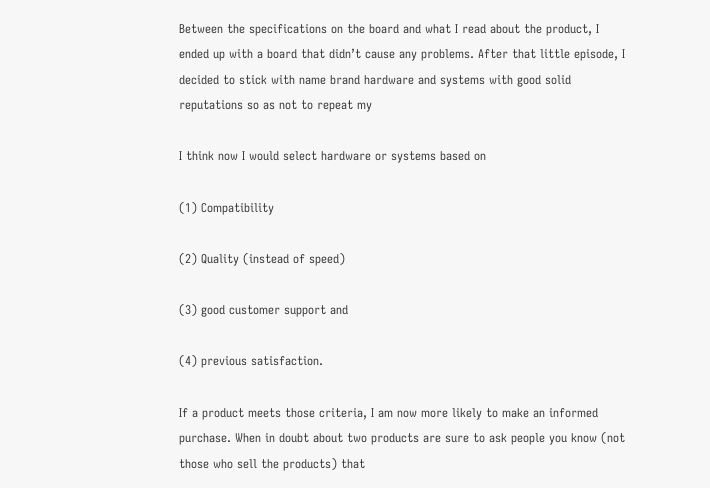Between the specifications on the board and what I read about the product, I ended up with a board that didn’t cause any problems. After that little episode, I decided to stick with name brand hardware and systems with good solid reputations so as not to repeat my

I think now I would select hardware or systems based on

(1) Compatibility

(2) Quality (instead of speed)

(3) good customer support and

(4) previous satisfaction.

If a product meets those criteria, I am now more likely to make an informed purchase. When in doubt about two products are sure to ask people you know (not those who sell the products) that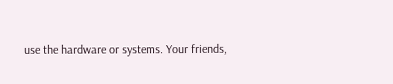use the hardware or systems. Your friends,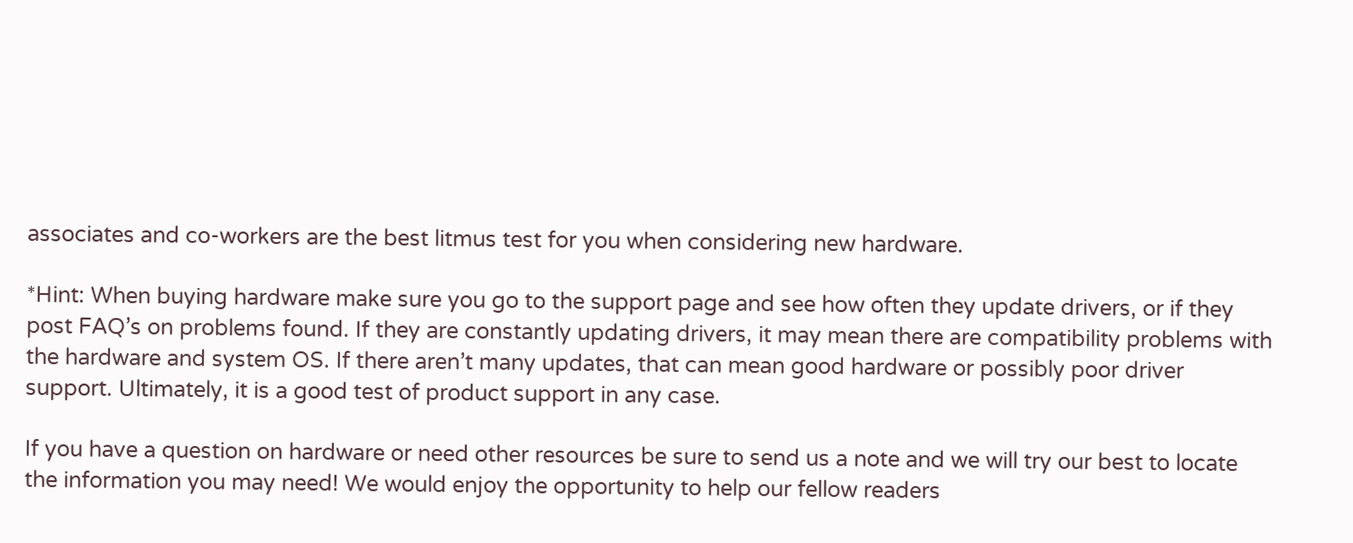associates and co-workers are the best litmus test for you when considering new hardware.

*Hint: When buying hardware make sure you go to the support page and see how often they update drivers, or if they post FAQ’s on problems found. If they are constantly updating drivers, it may mean there are compatibility problems with the hardware and system OS. If there aren’t many updates, that can mean good hardware or possibly poor driver support. Ultimately, it is a good test of product support in any case.

If you have a question on hardware or need other resources be sure to send us a note and we will try our best to locate the information you may need! We would enjoy the opportunity to help our fellow readers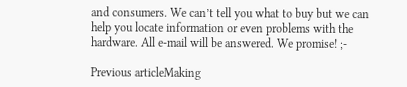and consumers. We can’t tell you what to buy but we can help you locate information or even problems with the hardware. All e-mail will be answered. We promise! ;-

Previous articleMaking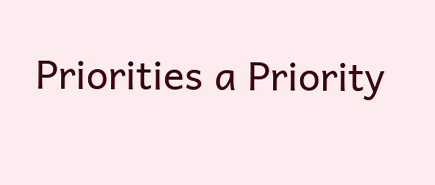Priorities a Priority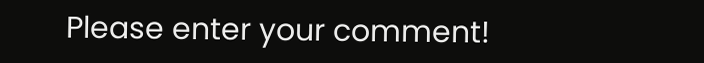Please enter your comment!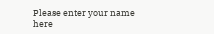Please enter your name here